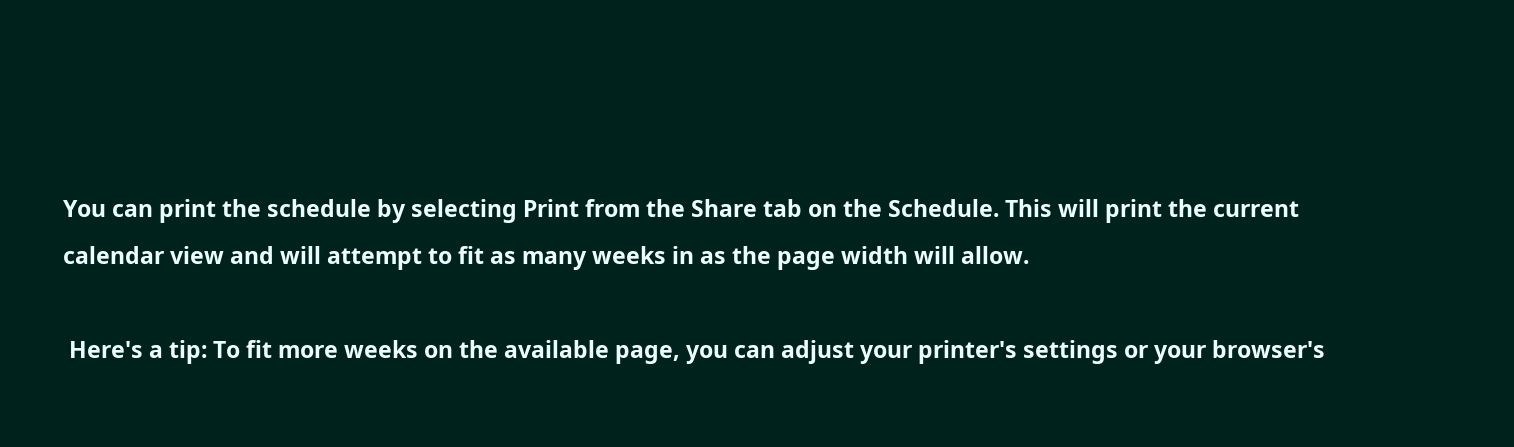You can print the schedule by selecting Print from the Share tab on the Schedule. This will print the current calendar view and will attempt to fit as many weeks in as the page width will allow.

 Here's a tip: To fit more weeks on the available page, you can adjust your printer's settings or your browser's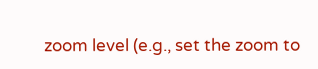zoom level (e.g., set the zoom to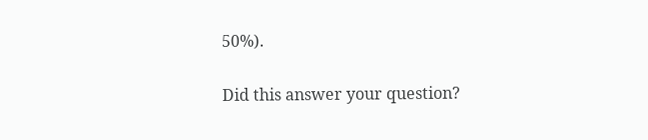50%).

Did this answer your question?